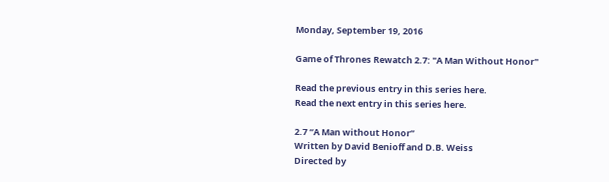Monday, September 19, 2016

Game of Thrones Rewatch 2.7: "A Man Without Honor"

Read the previous entry in this series here.
Read the next entry in this series here.

2.7 “A Man without Honor”
Written by David Benioff and D.B. Weiss
Directed by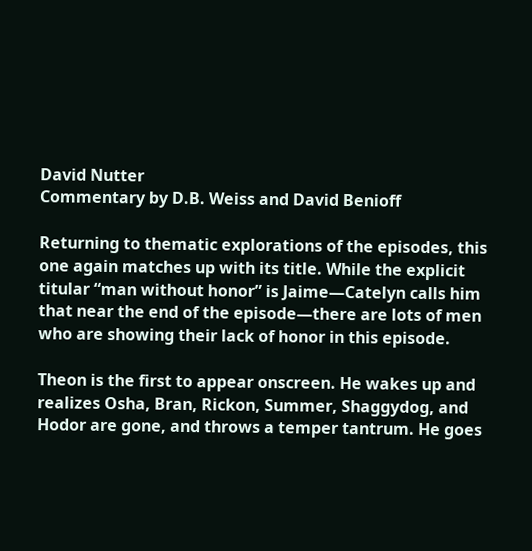David Nutter
Commentary by D.B. Weiss and David Benioff

Returning to thematic explorations of the episodes, this one again matches up with its title. While the explicit titular “man without honor” is Jaime—Catelyn calls him that near the end of the episode—there are lots of men who are showing their lack of honor in this episode.

Theon is the first to appear onscreen. He wakes up and realizes Osha, Bran, Rickon, Summer, Shaggydog, and Hodor are gone, and throws a temper tantrum. He goes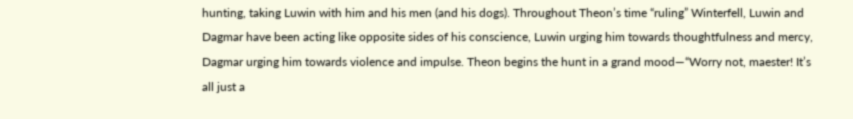hunting, taking Luwin with him and his men (and his dogs). Throughout Theon’s time “ruling” Winterfell, Luwin and Dagmar have been acting like opposite sides of his conscience, Luwin urging him towards thoughtfulness and mercy, Dagmar urging him towards violence and impulse. Theon begins the hunt in a grand mood—“Worry not, maester! It’s all just a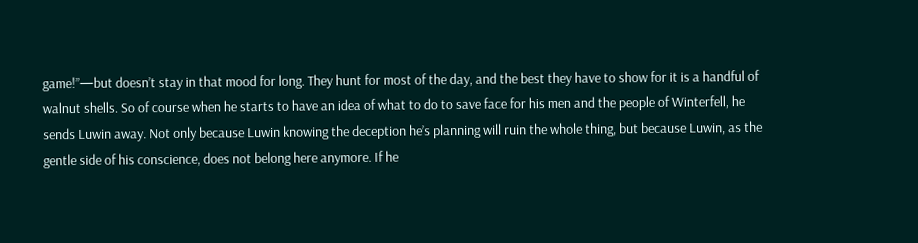game!”—but doesn’t stay in that mood for long. They hunt for most of the day, and the best they have to show for it is a handful of walnut shells. So of course when he starts to have an idea of what to do to save face for his men and the people of Winterfell, he sends Luwin away. Not only because Luwin knowing the deception he’s planning will ruin the whole thing, but because Luwin, as the gentle side of his conscience, does not belong here anymore. If he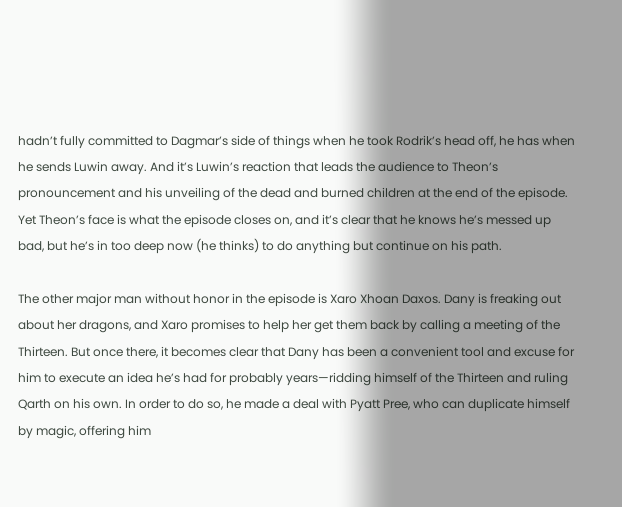hadn’t fully committed to Dagmar’s side of things when he took Rodrik’s head off, he has when he sends Luwin away. And it’s Luwin’s reaction that leads the audience to Theon’s pronouncement and his unveiling of the dead and burned children at the end of the episode. Yet Theon’s face is what the episode closes on, and it’s clear that he knows he’s messed up bad, but he’s in too deep now (he thinks) to do anything but continue on his path.

The other major man without honor in the episode is Xaro Xhoan Daxos. Dany is freaking out about her dragons, and Xaro promises to help her get them back by calling a meeting of the Thirteen. But once there, it becomes clear that Dany has been a convenient tool and excuse for him to execute an idea he’s had for probably years—ridding himself of the Thirteen and ruling Qarth on his own. In order to do so, he made a deal with Pyatt Pree, who can duplicate himself by magic, offering him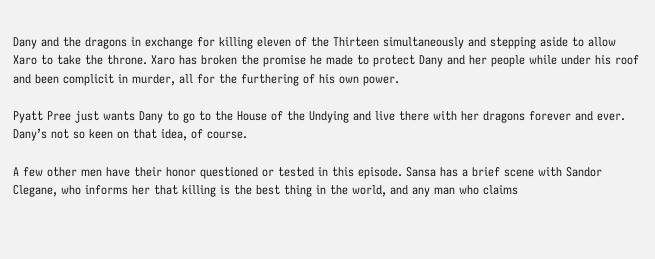Dany and the dragons in exchange for killing eleven of the Thirteen simultaneously and stepping aside to allow Xaro to take the throne. Xaro has broken the promise he made to protect Dany and her people while under his roof and been complicit in murder, all for the furthering of his own power.

Pyatt Pree just wants Dany to go to the House of the Undying and live there with her dragons forever and ever. Dany’s not so keen on that idea, of course.

A few other men have their honor questioned or tested in this episode. Sansa has a brief scene with Sandor Clegane, who informs her that killing is the best thing in the world, and any man who claims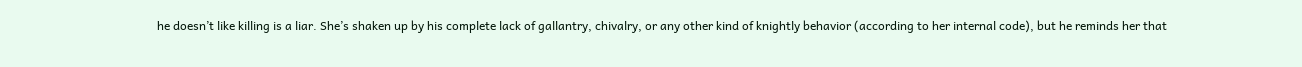he doesn’t like killing is a liar. She’s shaken up by his complete lack of gallantry, chivalry, or any other kind of knightly behavior (according to her internal code), but he reminds her that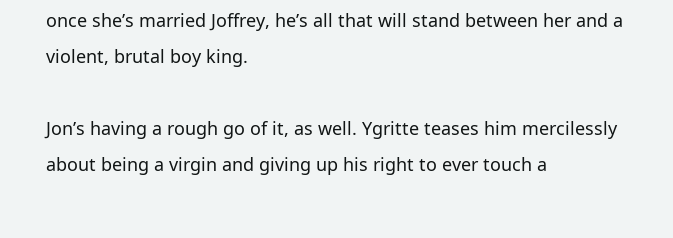once she’s married Joffrey, he’s all that will stand between her and a violent, brutal boy king.

Jon’s having a rough go of it, as well. Ygritte teases him mercilessly about being a virgin and giving up his right to ever touch a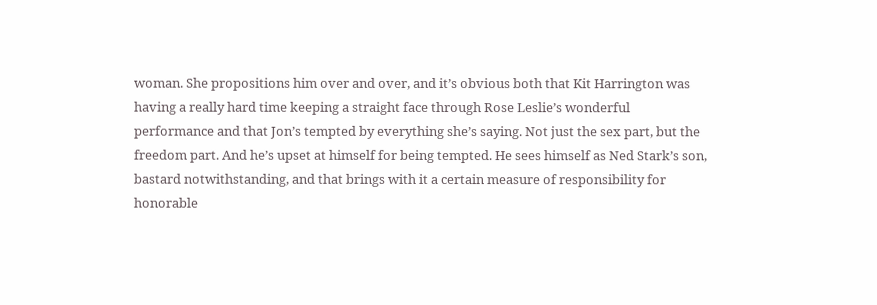woman. She propositions him over and over, and it’s obvious both that Kit Harrington was having a really hard time keeping a straight face through Rose Leslie’s wonderful performance and that Jon’s tempted by everything she’s saying. Not just the sex part, but the freedom part. And he’s upset at himself for being tempted. He sees himself as Ned Stark’s son, bastard notwithstanding, and that brings with it a certain measure of responsibility for honorable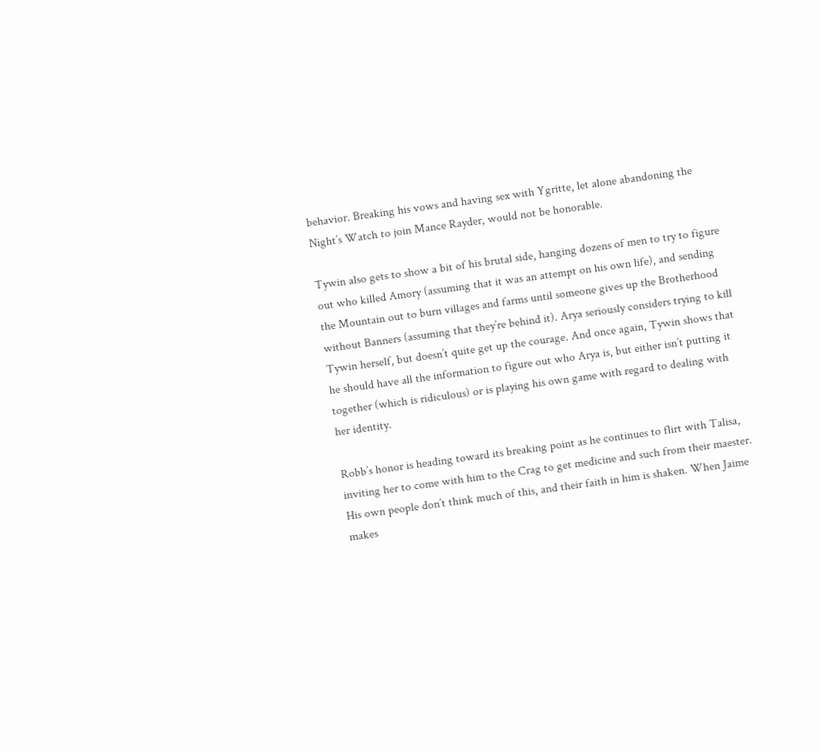behavior. Breaking his vows and having sex with Ygritte, let alone abandoning the Night’s Watch to join Mance Rayder, would not be honorable.

Tywin also gets to show a bit of his brutal side, hanging dozens of men to try to figure out who killed Amory (assuming that it was an attempt on his own life), and sending the Mountain out to burn villages and farms until someone gives up the Brotherhood without Banners (assuming that they’re behind it). Arya seriously considers trying to kill Tywin herself, but doesn’t quite get up the courage. And once again, Tywin shows that he should have all the information to figure out who Arya is, but either isn’t putting it together (which is ridiculous) or is playing his own game with regard to dealing with her identity.

Robb’s honor is heading toward its breaking point as he continues to flirt with Talisa, inviting her to come with him to the Crag to get medicine and such from their maester. His own people don’t think much of this, and their faith in him is shaken. When Jaime makes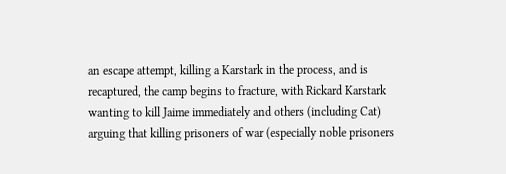an escape attempt, killing a Karstark in the process, and is recaptured, the camp begins to fracture, with Rickard Karstark wanting to kill Jaime immediately and others (including Cat) arguing that killing prisoners of war (especially noble prisoners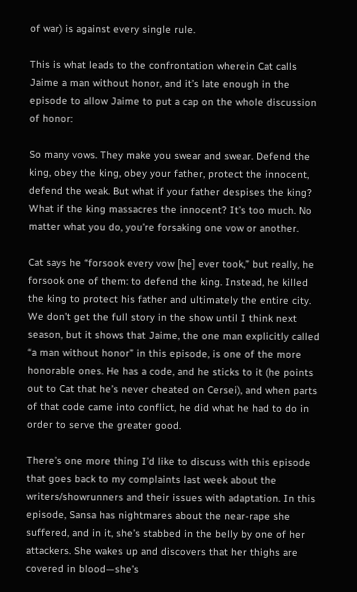of war) is against every single rule.

This is what leads to the confrontation wherein Cat calls Jaime a man without honor, and it’s late enough in the episode to allow Jaime to put a cap on the whole discussion of honor:

So many vows. They make you swear and swear. Defend the king, obey the king, obey your father, protect the innocent, defend the weak. But what if your father despises the king? What if the king massacres the innocent? It’s too much. No matter what you do, you’re forsaking one vow or another.

Cat says he “forsook every vow [he] ever took,” but really, he forsook one of them: to defend the king. Instead, he killed the king to protect his father and ultimately the entire city. We don’t get the full story in the show until I think next season, but it shows that Jaime, the one man explicitly called “a man without honor” in this episode, is one of the more honorable ones. He has a code, and he sticks to it (he points out to Cat that he’s never cheated on Cersei), and when parts of that code came into conflict, he did what he had to do in order to serve the greater good.

There’s one more thing I’d like to discuss with this episode that goes back to my complaints last week about the writers/showrunners and their issues with adaptation. In this episode, Sansa has nightmares about the near-rape she suffered, and in it, she’s stabbed in the belly by one of her attackers. She wakes up and discovers that her thighs are covered in blood—she’s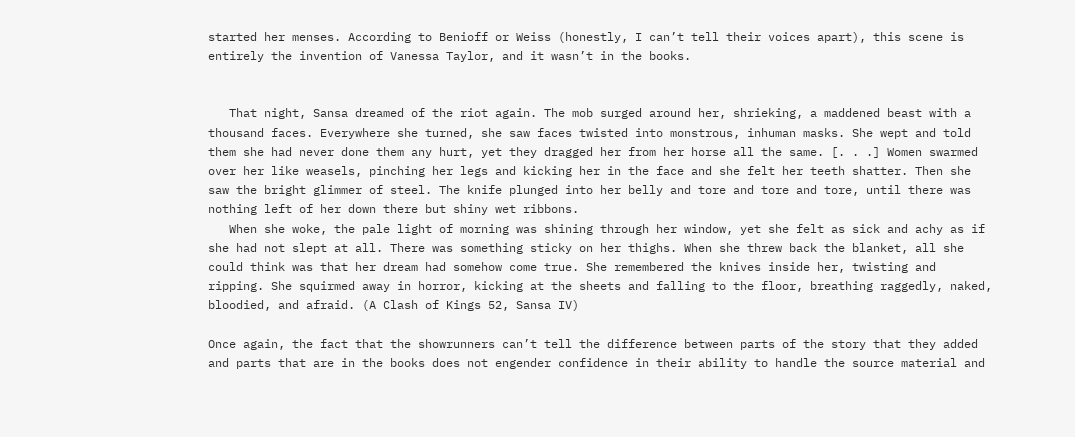started her menses. According to Benioff or Weiss (honestly, I can’t tell their voices apart), this scene is entirely the invention of Vanessa Taylor, and it wasn’t in the books.


   That night, Sansa dreamed of the riot again. The mob surged around her, shrieking, a maddened beast with a thousand faces. Everywhere she turned, she saw faces twisted into monstrous, inhuman masks. She wept and told them she had never done them any hurt, yet they dragged her from her horse all the same. [. . .] Women swarmed over her like weasels, pinching her legs and kicking her in the face and she felt her teeth shatter. Then she saw the bright glimmer of steel. The knife plunged into her belly and tore and tore and tore, until there was nothing left of her down there but shiny wet ribbons.
   When she woke, the pale light of morning was shining through her window, yet she felt as sick and achy as if she had not slept at all. There was something sticky on her thighs. When she threw back the blanket, all she could think was that her dream had somehow come true. She remembered the knives inside her, twisting and ripping. She squirmed away in horror, kicking at the sheets and falling to the floor, breathing raggedly, naked, bloodied, and afraid. (A Clash of Kings 52, Sansa IV)

Once again, the fact that the showrunners can’t tell the difference between parts of the story that they added and parts that are in the books does not engender confidence in their ability to handle the source material and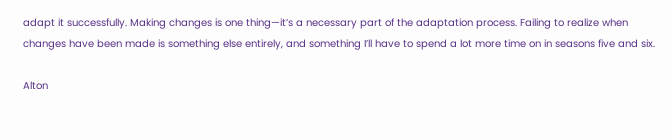adapt it successfully. Making changes is one thing—it’s a necessary part of the adaptation process. Failing to realize when changes have been made is something else entirely, and something I’ll have to spend a lot more time on in seasons five and six.

Alton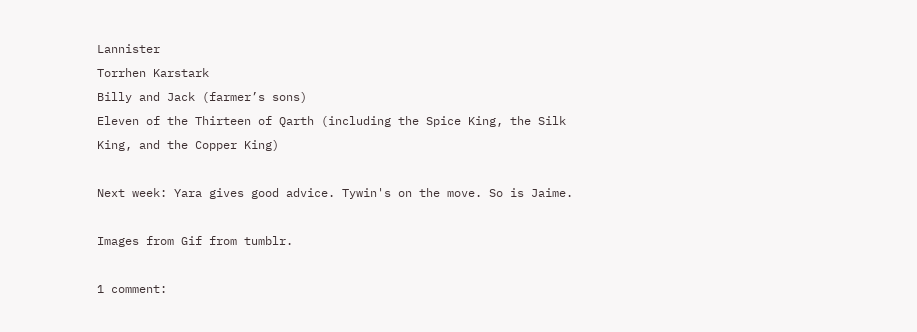Lannister
Torrhen Karstark
Billy and Jack (farmer’s sons)
Eleven of the Thirteen of Qarth (including the Spice King, the Silk King, and the Copper King)

Next week: Yara gives good advice. Tywin's on the move. So is Jaime.

Images from Gif from tumblr.

1 comment: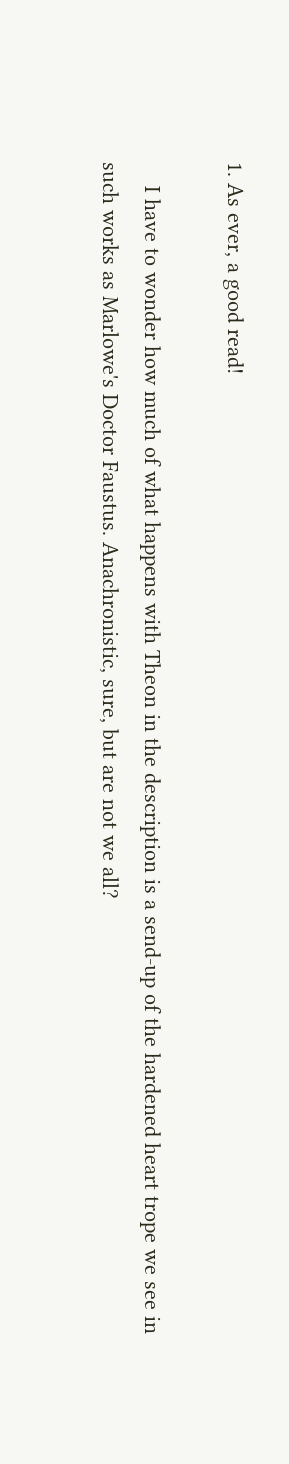1. As ever, a good read!

    I have to wonder how much of what happens with Theon in the description is a send-up of the hardened heart trope we see in such works as Marlowe's Doctor Faustus. Anachronistic, sure, but are not we all?